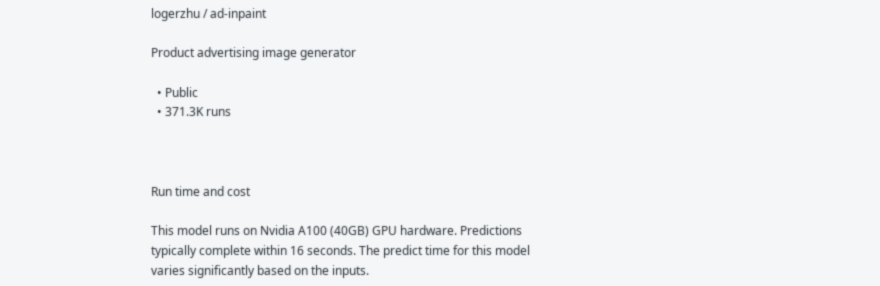logerzhu / ad-inpaint

Product advertising image generator

  • Public
  • 371.3K runs



Run time and cost

This model runs on Nvidia A100 (40GB) GPU hardware. Predictions typically complete within 16 seconds. The predict time for this model varies significantly based on the inputs.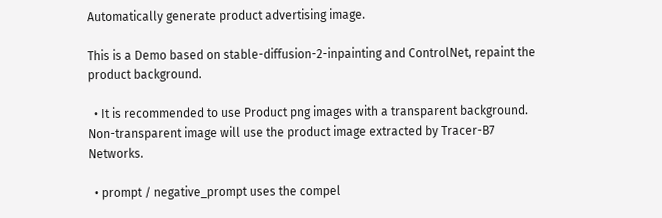Automatically generate product advertising image.

This is a Demo based on stable-diffusion-2-inpainting and ControlNet, repaint the product background.

  • It is recommended to use Product png images with a transparent background. Non-transparent image will use the product image extracted by Tracer-B7 Networks.

  • prompt / negative_prompt uses the compel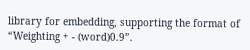library for embedding, supporting the format of “Weighting + - (word)0.9”.